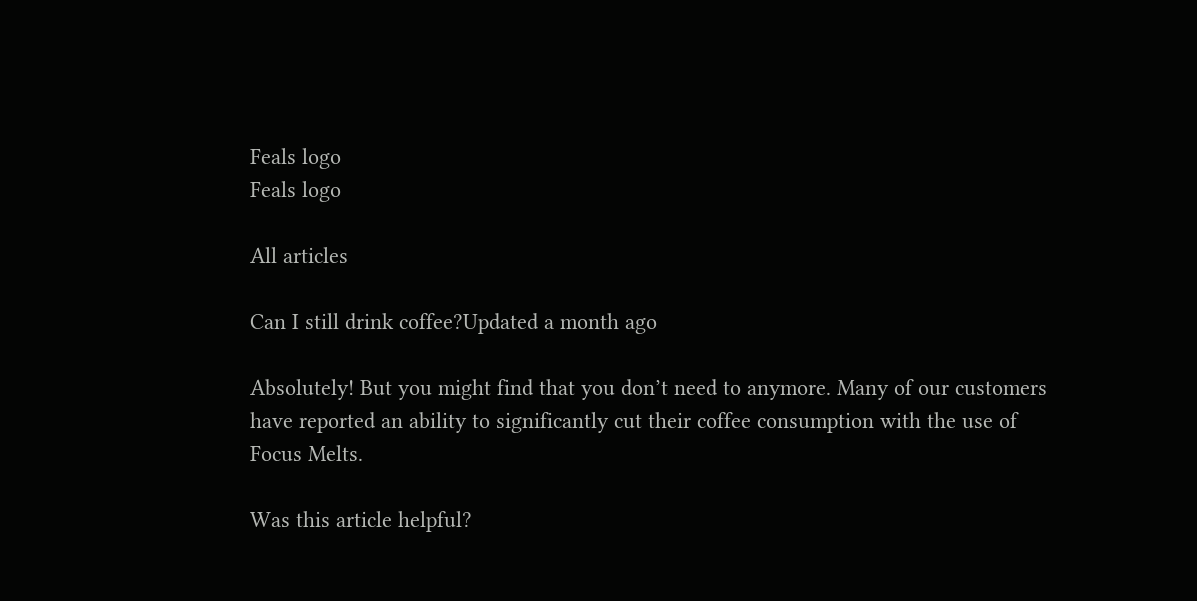Feals logo
Feals logo

All articles

Can I still drink coffee?Updated a month ago

Absolutely! But you might find that you don’t need to anymore. Many of our customers have reported an ability to significantly cut their coffee consumption with the use of Focus Melts.

Was this article helpful?